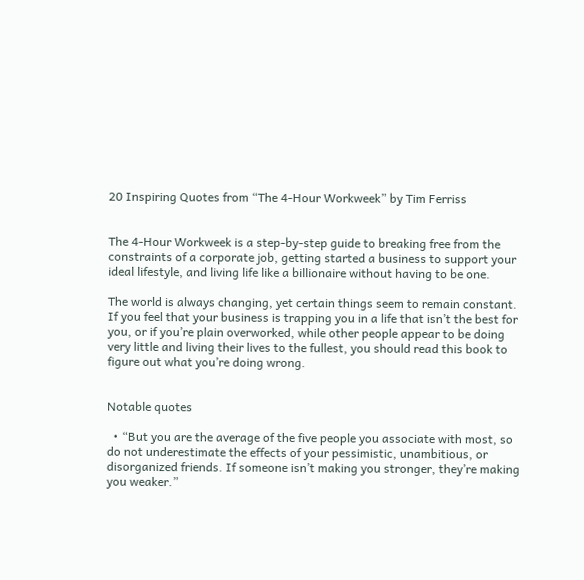20 Inspiring Quotes from “The 4-Hour Workweek” by Tim Ferriss


The 4-Hour Workweek is a step-by-step guide to breaking free from the constraints of a corporate job, getting started a business to support your ideal lifestyle, and living life like a billionaire without having to be one.

The world is always changing, yet certain things seem to remain constant. If you feel that your business is trapping you in a life that isn’t the best for you, or if you’re plain overworked, while other people appear to be doing very little and living their lives to the fullest, you should read this book to figure out what you’re doing wrong.


Notable quotes

  • “But you are the average of the five people you associate with most, so do not underestimate the effects of your pessimistic, unambitious, or disorganized friends. If someone isn’t making you stronger, they’re making you weaker.”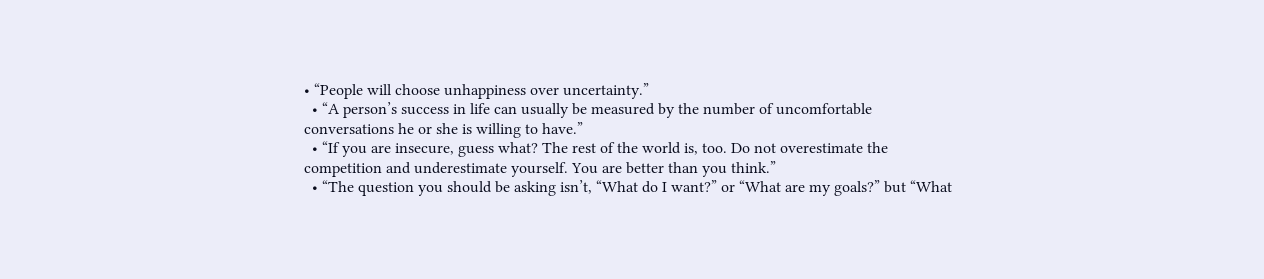• “People will choose unhappiness over uncertainty.”
  • “A person’s success in life can usually be measured by the number of uncomfortable conversations he or she is willing to have.”
  • “If you are insecure, guess what? The rest of the world is, too. Do not overestimate the competition and underestimate yourself. You are better than you think.”
  • “The question you should be asking isn’t, “What do I want?” or “What are my goals?” but “What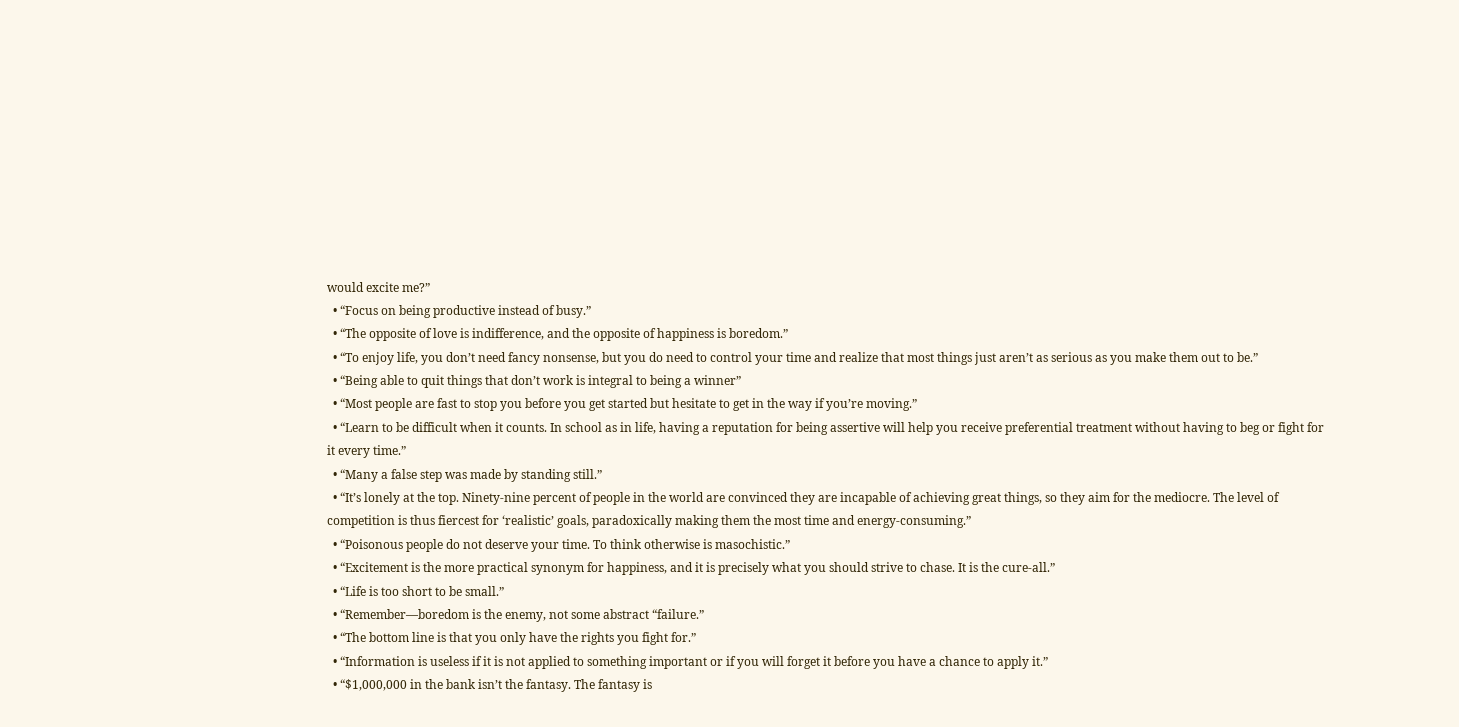would excite me?”
  • “Focus on being productive instead of busy.”
  • “The opposite of love is indifference, and the opposite of happiness is boredom.”
  • “To enjoy life, you don’t need fancy nonsense, but you do need to control your time and realize that most things just aren’t as serious as you make them out to be.”
  • “Being able to quit things that don’t work is integral to being a winner”
  • “Most people are fast to stop you before you get started but hesitate to get in the way if you’re moving.”
  • “Learn to be difficult when it counts. In school as in life, having a reputation for being assertive will help you receive preferential treatment without having to beg or fight for it every time.”
  • “Many a false step was made by standing still.”
  • “It’s lonely at the top. Ninety-nine percent of people in the world are convinced they are incapable of achieving great things, so they aim for the mediocre. The level of competition is thus fiercest for ‘realistic’ goals, paradoxically making them the most time and energy-consuming.”
  • “Poisonous people do not deserve your time. To think otherwise is masochistic.”
  • “Excitement is the more practical synonym for happiness, and it is precisely what you should strive to chase. It is the cure-all.”
  • “Life is too short to be small.”
  • “Remember—boredom is the enemy, not some abstract “failure.”
  • “The bottom line is that you only have the rights you fight for.”
  • “Information is useless if it is not applied to something important or if you will forget it before you have a chance to apply it.”
  • “$1,000,000 in the bank isn’t the fantasy. The fantasy is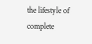the lifestyle of complete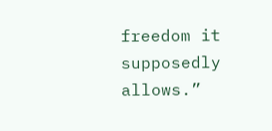freedom it supposedly allows.”